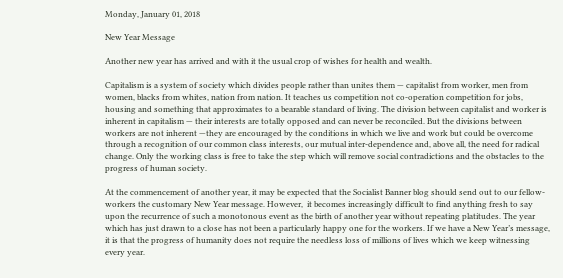Monday, January 01, 2018

New Year Message

Another new year has arrived and with it the usual crop of wishes for health and wealth.

Capitalism is a system of society which divides people rather than unites them — capitalist from worker, men from women, blacks from whites, nation from nation. It teaches us competition not co-operation competition for jobs, housing and something that approximates to a bearable standard of living. The division between capitalist and worker is inherent in capitalism — their interests are totally opposed and can never be reconciled. But the divisions between workers are not inherent —they are encouraged by the conditions in which we live and work but could be overcome through a recognition of our common class interests, our mutual inter-dependence and, above all, the need for radical change. Only the working class is free to take the step which will remove social contradictions and the obstacles to the progress of human society.

At the commencement of another year, it may be expected that the Socialist Banner blog should send out to our fellow-workers the customary New Year message. However,  it becomes increasingly difficult to find anything fresh to say upon the recurrence of such a monotonous event as the birth of another year without repeating platitudes. The year which has just drawn to a close has not been a particularly happy one for the workers. If we have a New Year’s message, it is that the progress of humanity does not require the needless loss of millions of lives which we keep witnessing every year.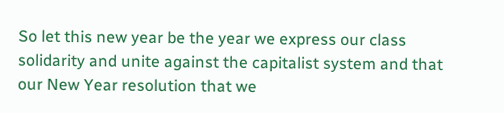So let this new year be the year we express our class solidarity and unite against the capitalist system and that our New Year resolution that we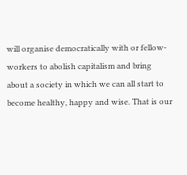will organise democratically with or fellow-workers to abolish capitalism and bring about a society in which we can all start to become healthy, happy and wise. That is our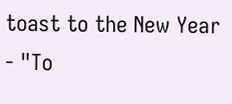toast to the New Year - "To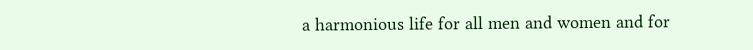a harmonious life for all men and women and for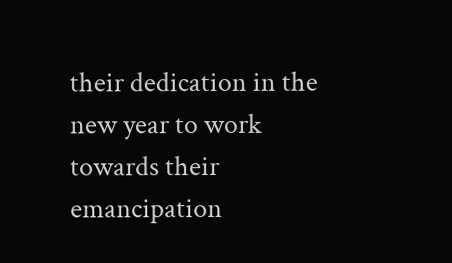their dedication in the new year to work towards their emancipation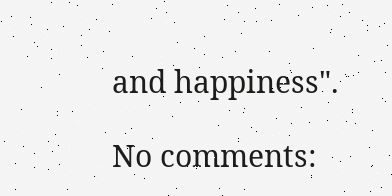and happiness".

No comments: